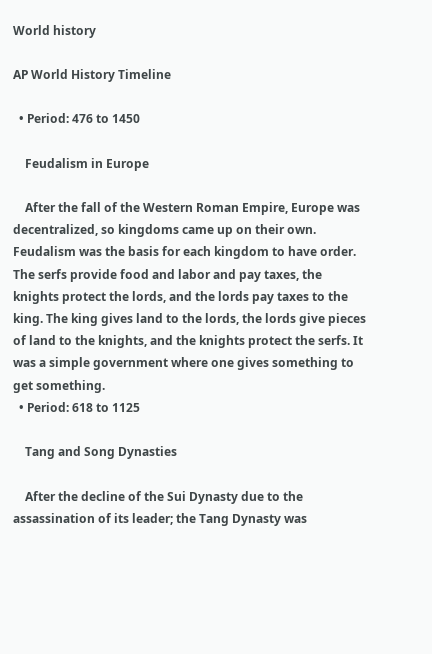World history

AP World History Timeline

  • Period: 476 to 1450

    Feudalism in Europe

    After the fall of the Western Roman Empire, Europe was decentralized, so kingdoms came up on their own. Feudalism was the basis for each kingdom to have order. The serfs provide food and labor and pay taxes, the knights protect the lords, and the lords pay taxes to the king. The king gives land to the lords, the lords give pieces of land to the knights, and the knights protect the serfs. It was a simple government where one gives something to get something.
  • Period: 618 to 1125

    Tang and Song Dynasties

    After the decline of the Sui Dynasty due to the assassination of its leader; the Tang Dynasty was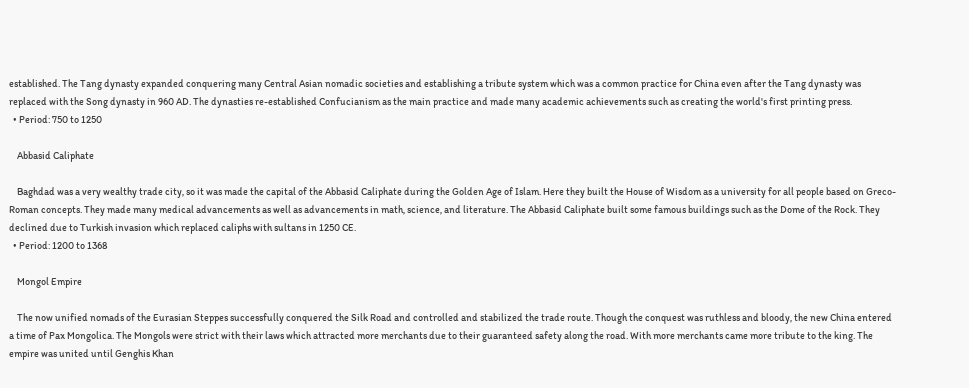established. The Tang dynasty expanded conquering many Central Asian nomadic societies and establishing a tribute system which was a common practice for China even after the Tang dynasty was replaced with the Song dynasty in 960 AD. The dynasties re-established Confucianism as the main practice and made many academic achievements such as creating the world's first printing press.
  • Period: 750 to 1250

    Abbasid Caliphate

    Baghdad was a very wealthy trade city, so it was made the capital of the Abbasid Caliphate during the Golden Age of Islam. Here they built the House of Wisdom as a university for all people based on Greco-Roman concepts. They made many medical advancements as well as advancements in math, science, and literature. The Abbasid Caliphate built some famous buildings such as the Dome of the Rock. They declined due to Turkish invasion which replaced caliphs with sultans in 1250 CE.
  • Period: 1200 to 1368

    Mongol Empire

    The now unified nomads of the Eurasian Steppes successfully conquered the Silk Road and controlled and stabilized the trade route. Though the conquest was ruthless and bloody, the new China entered a time of Pax Mongolica. The Mongols were strict with their laws which attracted more merchants due to their guaranteed safety along the road. With more merchants came more tribute to the king. The empire was united until Genghis Khan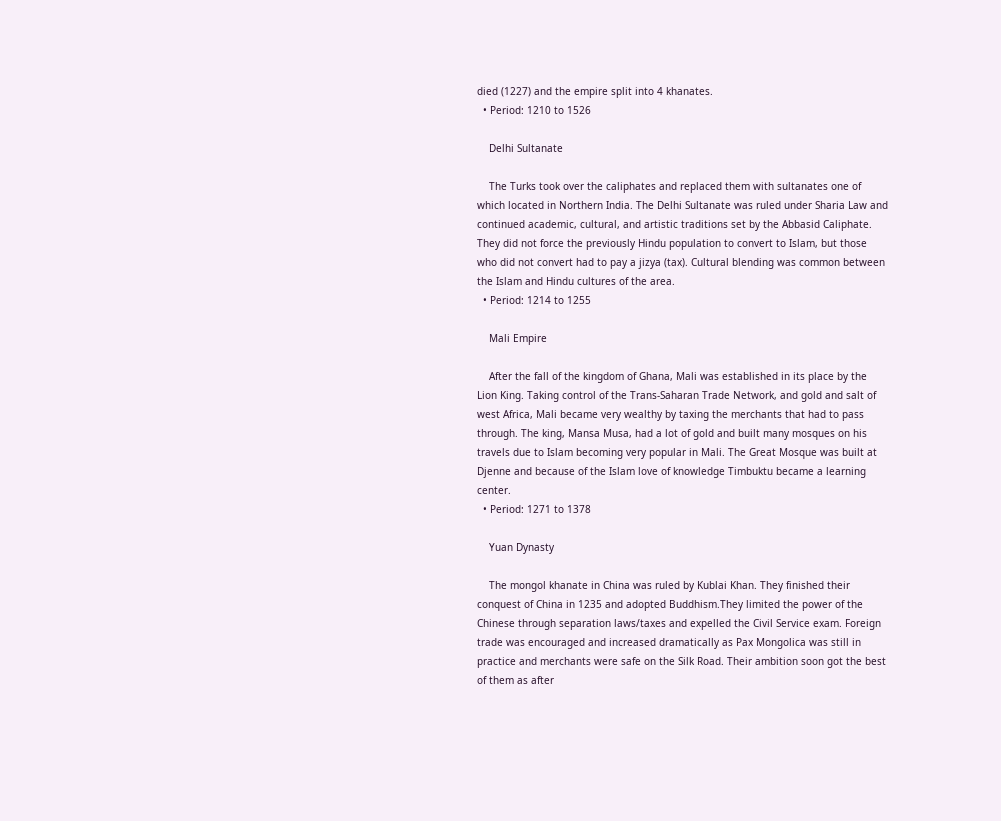died (1227) and the empire split into 4 khanates.
  • Period: 1210 to 1526

    Delhi Sultanate

    The Turks took over the caliphates and replaced them with sultanates one of which located in Northern India. The Delhi Sultanate was ruled under Sharia Law and continued academic, cultural, and artistic traditions set by the Abbasid Caliphate. They did not force the previously Hindu population to convert to Islam, but those who did not convert had to pay a jizya (tax). Cultural blending was common between the Islam and Hindu cultures of the area.
  • Period: 1214 to 1255

    Mali Empire

    After the fall of the kingdom of Ghana, Mali was established in its place by the Lion King. Taking control of the Trans-Saharan Trade Network, and gold and salt of west Africa, Mali became very wealthy by taxing the merchants that had to pass through. The king, Mansa Musa, had a lot of gold and built many mosques on his travels due to Islam becoming very popular in Mali. The Great Mosque was built at Djenne and because of the Islam love of knowledge Timbuktu became a learning center.
  • Period: 1271 to 1378

    Yuan Dynasty

    The mongol khanate in China was ruled by Kublai Khan. They finished their conquest of China in 1235 and adopted Buddhism.They limited the power of the Chinese through separation laws/taxes and expelled the Civil Service exam. Foreign trade was encouraged and increased dramatically as Pax Mongolica was still in practice and merchants were safe on the Silk Road. Their ambition soon got the best of them as after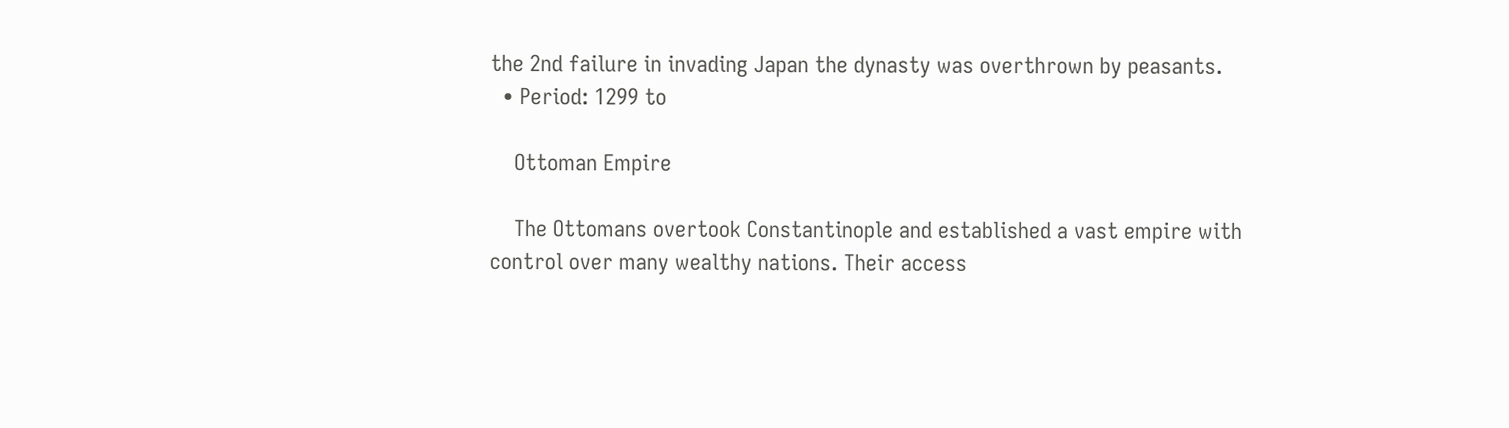the 2nd failure in invading Japan the dynasty was overthrown by peasants.
  • Period: 1299 to

    Ottoman Empire

    The Ottomans overtook Constantinople and established a vast empire with control over many wealthy nations. Their access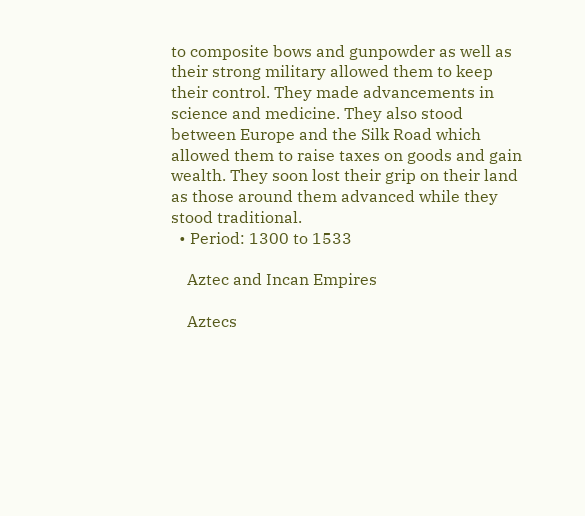to composite bows and gunpowder as well as their strong military allowed them to keep their control. They made advancements in science and medicine. They also stood between Europe and the Silk Road which allowed them to raise taxes on goods and gain wealth. They soon lost their grip on their land as those around them advanced while they stood traditional.
  • Period: 1300 to 1533

    Aztec and Incan Empires

    Aztecs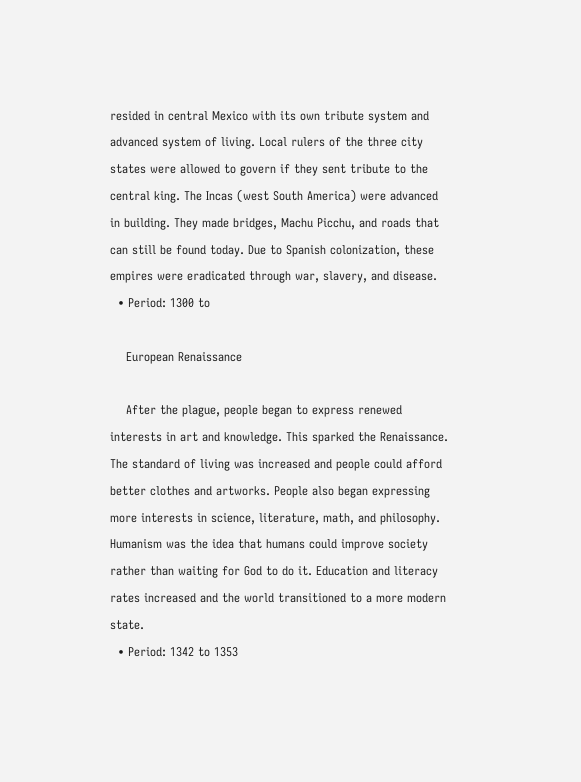resided in central Mexico with its own tribute system and advanced system of living. Local rulers of the three city states were allowed to govern if they sent tribute to the central king. The Incas (west South America) were advanced in building. They made bridges, Machu Picchu, and roads that can still be found today. Due to Spanish colonization, these empires were eradicated through war, slavery, and disease.
  • Period: 1300 to

    European Renaissance

    After the plague, people began to express renewed interests in art and knowledge. This sparked the Renaissance. The standard of living was increased and people could afford better clothes and artworks. People also began expressing more interests in science, literature, math, and philosophy. Humanism was the idea that humans could improve society rather than waiting for God to do it. Education and literacy rates increased and the world transitioned to a more modern state.
  • Period: 1342 to 1353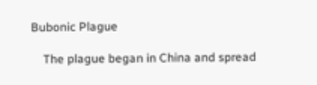Bubonic Plague

    The plague began in China and spread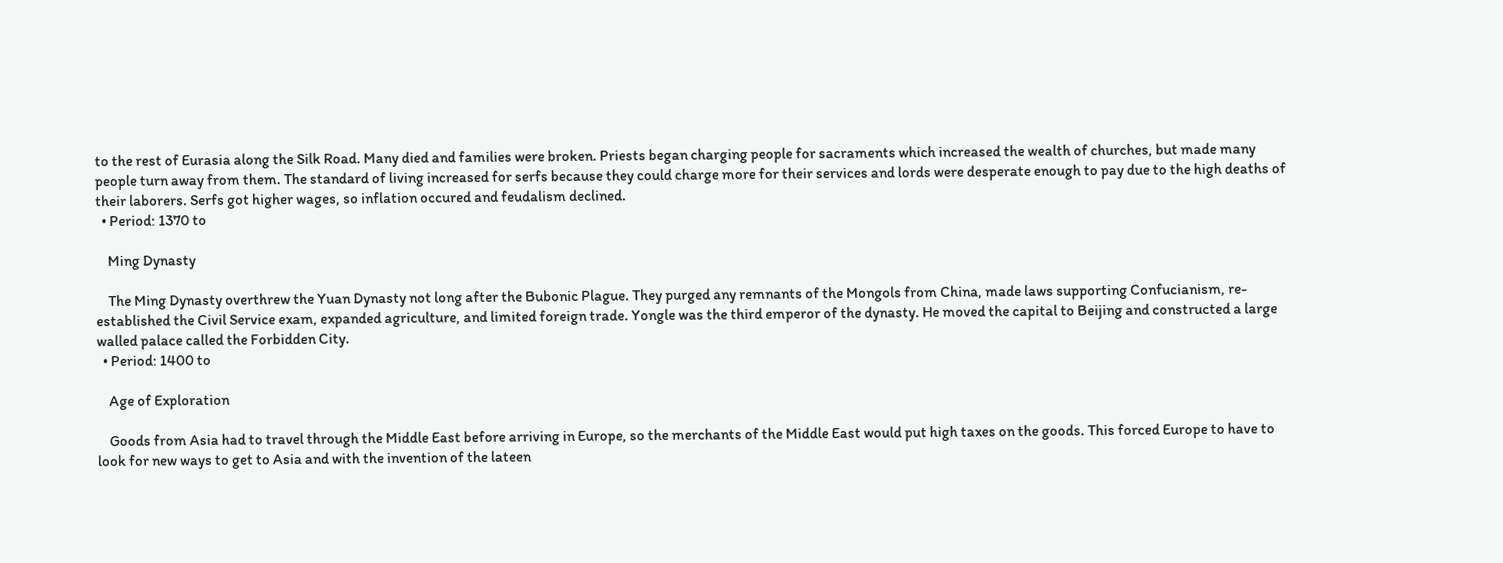to the rest of Eurasia along the Silk Road. Many died and families were broken. Priests began charging people for sacraments which increased the wealth of churches, but made many people turn away from them. The standard of living increased for serfs because they could charge more for their services and lords were desperate enough to pay due to the high deaths of their laborers. Serfs got higher wages, so inflation occured and feudalism declined.
  • Period: 1370 to

    Ming Dynasty

    The Ming Dynasty overthrew the Yuan Dynasty not long after the Bubonic Plague. They purged any remnants of the Mongols from China, made laws supporting Confucianism, re-established the Civil Service exam, expanded agriculture, and limited foreign trade. Yongle was the third emperor of the dynasty. He moved the capital to Beijing and constructed a large walled palace called the Forbidden City.
  • Period: 1400 to

    Age of Exploration

    Goods from Asia had to travel through the Middle East before arriving in Europe, so the merchants of the Middle East would put high taxes on the goods. This forced Europe to have to look for new ways to get to Asia and with the invention of the lateen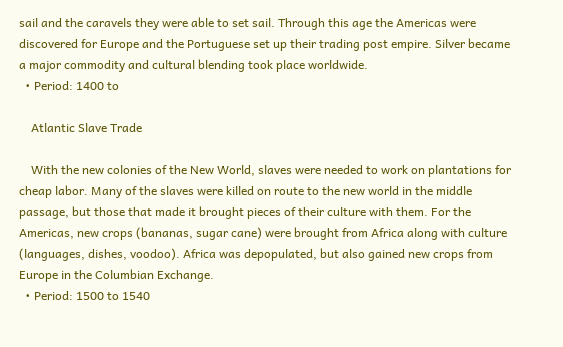sail and the caravels they were able to set sail. Through this age the Americas were discovered for Europe and the Portuguese set up their trading post empire. Silver became a major commodity and cultural blending took place worldwide.
  • Period: 1400 to

    Atlantic Slave Trade

    With the new colonies of the New World, slaves were needed to work on plantations for cheap labor. Many of the slaves were killed on route to the new world in the middle passage, but those that made it brought pieces of their culture with them. For the Americas, new crops (bananas, sugar cane) were brought from Africa along with culture (languages, dishes, voodoo). Africa was depopulated, but also gained new crops from Europe in the Columbian Exchange.
  • Period: 1500 to 1540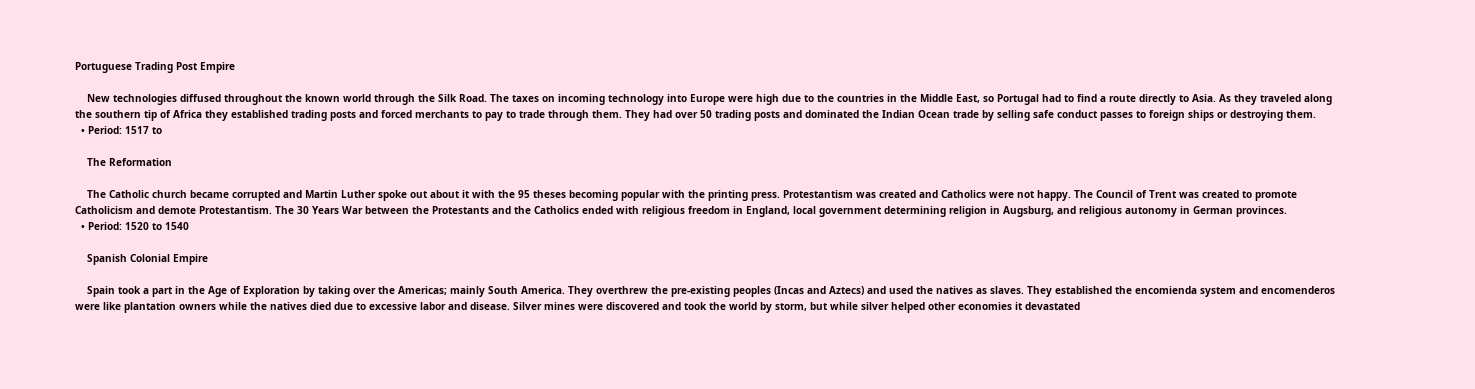Portuguese Trading Post Empire

    New technologies diffused throughout the known world through the Silk Road. The taxes on incoming technology into Europe were high due to the countries in the Middle East, so Portugal had to find a route directly to Asia. As they traveled along the southern tip of Africa they established trading posts and forced merchants to pay to trade through them. They had over 50 trading posts and dominated the Indian Ocean trade by selling safe conduct passes to foreign ships or destroying them.
  • Period: 1517 to

    The Reformation

    The Catholic church became corrupted and Martin Luther spoke out about it with the 95 theses becoming popular with the printing press. Protestantism was created and Catholics were not happy. The Council of Trent was created to promote Catholicism and demote Protestantism. The 30 Years War between the Protestants and the Catholics ended with religious freedom in England, local government determining religion in Augsburg, and religious autonomy in German provinces.
  • Period: 1520 to 1540

    Spanish Colonial Empire

    Spain took a part in the Age of Exploration by taking over the Americas; mainly South America. They overthrew the pre-existing peoples (Incas and Aztecs) and used the natives as slaves. They established the encomienda system and encomenderos were like plantation owners while the natives died due to excessive labor and disease. Silver mines were discovered and took the world by storm, but while silver helped other economies it devastated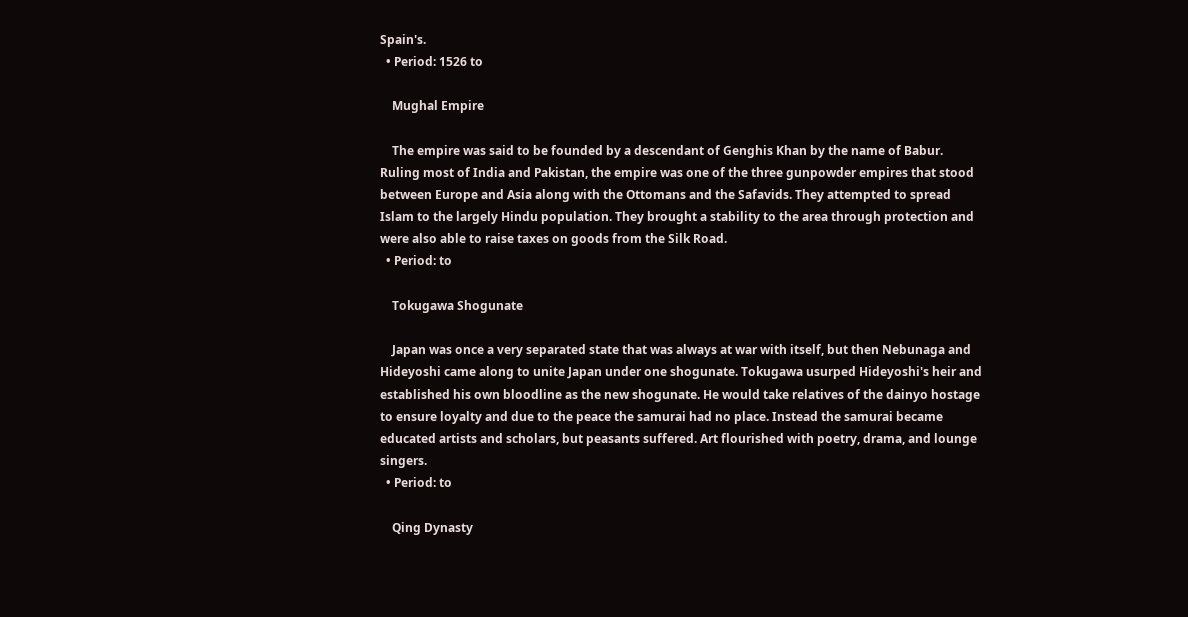Spain's.
  • Period: 1526 to

    Mughal Empire

    The empire was said to be founded by a descendant of Genghis Khan by the name of Babur. Ruling most of India and Pakistan, the empire was one of the three gunpowder empires that stood between Europe and Asia along with the Ottomans and the Safavids. They attempted to spread Islam to the largely Hindu population. They brought a stability to the area through protection and were also able to raise taxes on goods from the Silk Road.
  • Period: to

    Tokugawa Shogunate

    Japan was once a very separated state that was always at war with itself, but then Nebunaga and Hideyoshi came along to unite Japan under one shogunate. Tokugawa usurped Hideyoshi's heir and established his own bloodline as the new shogunate. He would take relatives of the dainyo hostage to ensure loyalty and due to the peace the samurai had no place. Instead the samurai became educated artists and scholars, but peasants suffered. Art flourished with poetry, drama, and lounge singers.
  • Period: to

    Qing Dynasty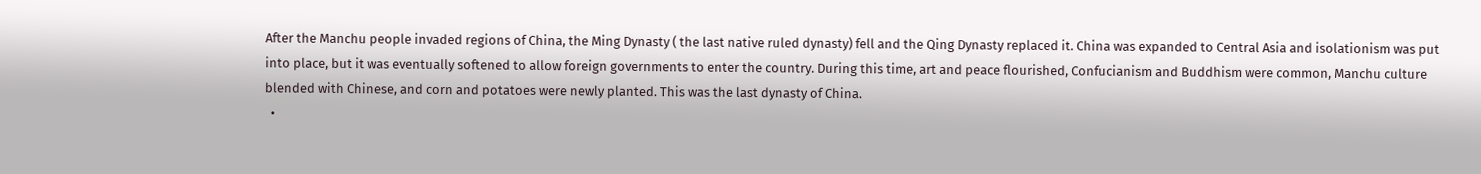After the Manchu people invaded regions of China, the Ming Dynasty ( the last native ruled dynasty) fell and the Qing Dynasty replaced it. China was expanded to Central Asia and isolationism was put into place, but it was eventually softened to allow foreign governments to enter the country. During this time, art and peace flourished, Confucianism and Buddhism were common, Manchu culture blended with Chinese, and corn and potatoes were newly planted. This was the last dynasty of China.
  •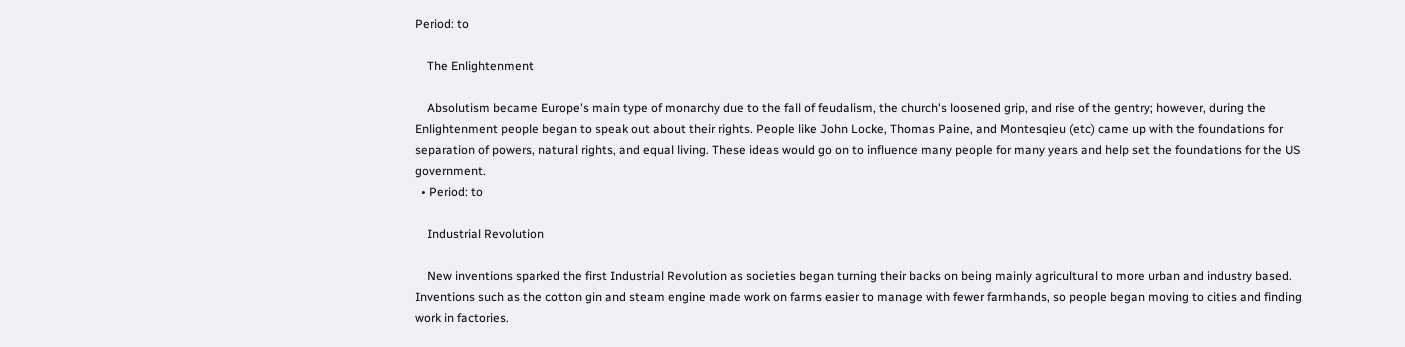Period: to

    The Enlightenment

    Absolutism became Europe's main type of monarchy due to the fall of feudalism, the church's loosened grip, and rise of the gentry; however, during the Enlightenment people began to speak out about their rights. People like John Locke, Thomas Paine, and Montesqieu (etc) came up with the foundations for separation of powers, natural rights, and equal living. These ideas would go on to influence many people for many years and help set the foundations for the US government.
  • Period: to

    Industrial Revolution

    New inventions sparked the first Industrial Revolution as societies began turning their backs on being mainly agricultural to more urban and industry based. Inventions such as the cotton gin and steam engine made work on farms easier to manage with fewer farmhands, so people began moving to cities and finding work in factories.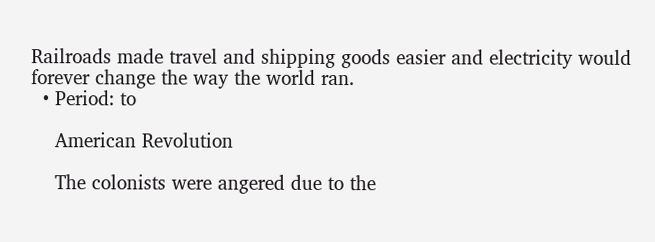Railroads made travel and shipping goods easier and electricity would forever change the way the world ran.
  • Period: to

    American Revolution

    The colonists were angered due to the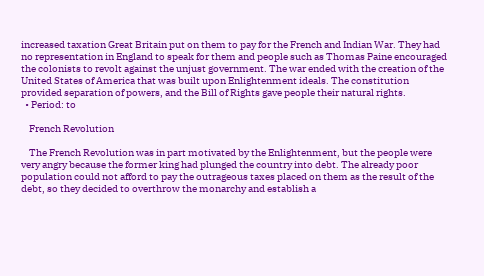increased taxation Great Britain put on them to pay for the French and Indian War. They had no representation in England to speak for them and people such as Thomas Paine encouraged the colonists to revolt against the unjust government. The war ended with the creation of the United States of America that was built upon Enlightenment ideals. The constitution provided separation of powers, and the Bill of Rights gave people their natural rights.
  • Period: to

    French Revolution

    The French Revolution was in part motivated by the Enlightenment, but the people were very angry because the former king had plunged the country into debt. The already poor population could not afford to pay the outrageous taxes placed on them as the result of the debt, so they decided to overthrow the monarchy and establish a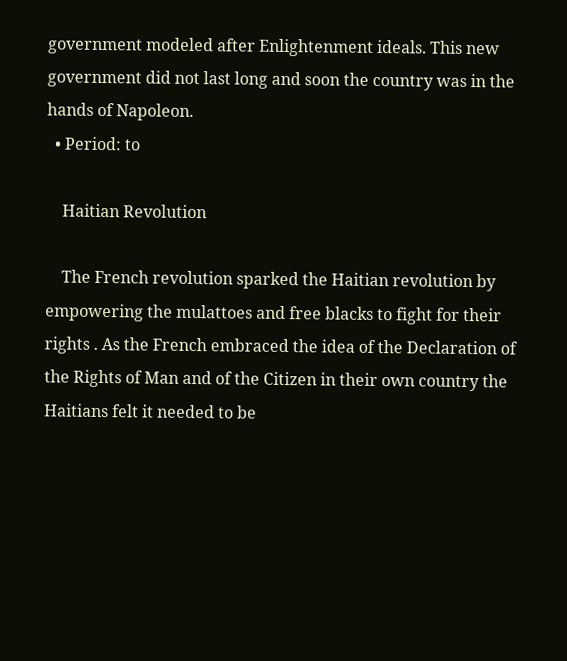government modeled after Enlightenment ideals. This new government did not last long and soon the country was in the hands of Napoleon.
  • Period: to

    Haitian Revolution

    The French revolution sparked the Haitian revolution by empowering the mulattoes and free blacks to fight for their rights . As the French embraced the idea of the Declaration of the Rights of Man and of the Citizen in their own country the Haitians felt it needed to be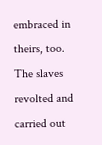embraced in theirs, too. The slaves revolted and carried out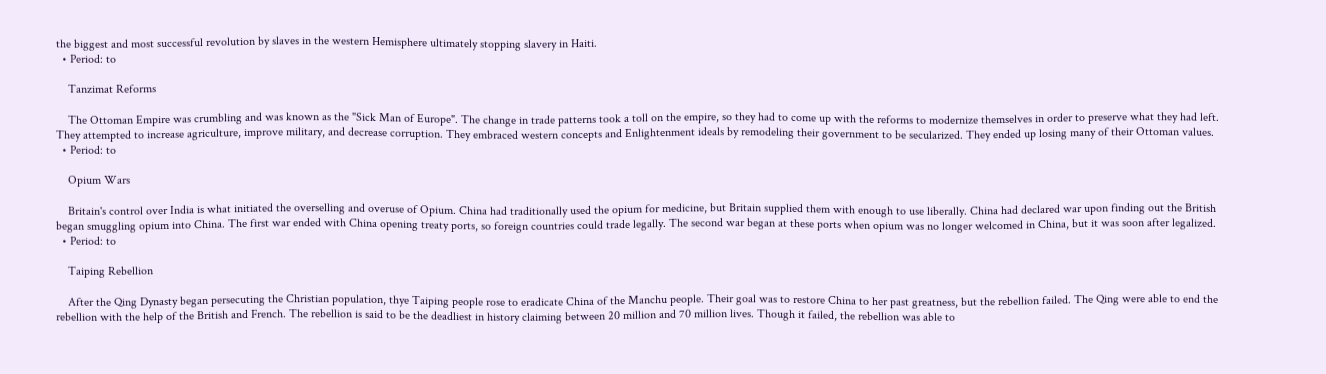the biggest and most successful revolution by slaves in the western Hemisphere ultimately stopping slavery in Haiti.
  • Period: to

    Tanzimat Reforms

    The Ottoman Empire was crumbling and was known as the "Sick Man of Europe". The change in trade patterns took a toll on the empire, so they had to come up with the reforms to modernize themselves in order to preserve what they had left. They attempted to increase agriculture, improve military, and decrease corruption. They embraced western concepts and Enlightenment ideals by remodeling their government to be secularized. They ended up losing many of their Ottoman values.
  • Period: to

    Opium Wars

    Britain's control over India is what initiated the overselling and overuse of Opium. China had traditionally used the opium for medicine, but Britain supplied them with enough to use liberally. China had declared war upon finding out the British began smuggling opium into China. The first war ended with China opening treaty ports, so foreign countries could trade legally. The second war began at these ports when opium was no longer welcomed in China, but it was soon after legalized.
  • Period: to

    Taiping Rebellion

    After the Qing Dynasty began persecuting the Christian population, thye Taiping people rose to eradicate China of the Manchu people. Their goal was to restore China to her past greatness, but the rebellion failed. The Qing were able to end the rebellion with the help of the British and French. The rebellion is said to be the deadliest in history claiming between 20 million and 70 million lives. Though it failed, the rebellion was able to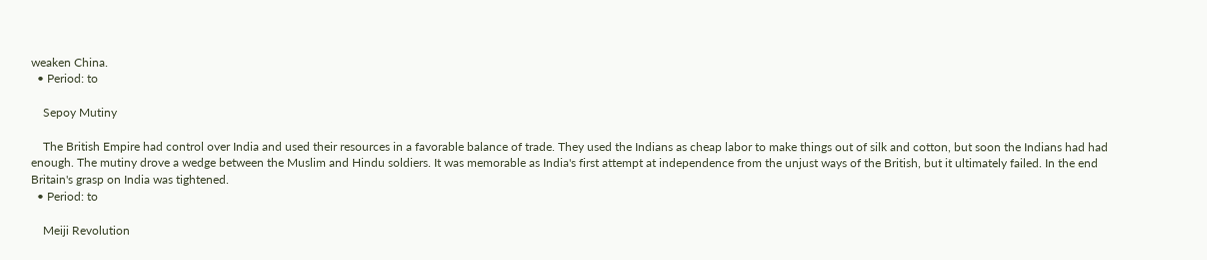weaken China.
  • Period: to

    Sepoy Mutiny

    The British Empire had control over India and used their resources in a favorable balance of trade. They used the Indians as cheap labor to make things out of silk and cotton, but soon the Indians had had enough. The mutiny drove a wedge between the Muslim and Hindu soldiers. It was memorable as India's first attempt at independence from the unjust ways of the British, but it ultimately failed. In the end Britain's grasp on India was tightened.
  • Period: to

    Meiji Revolution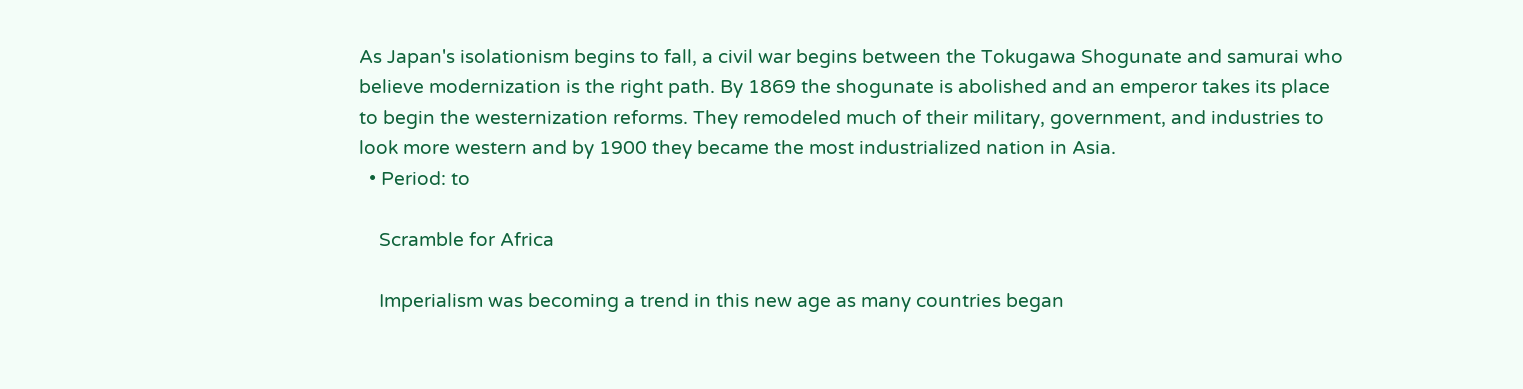As Japan's isolationism begins to fall, a civil war begins between the Tokugawa Shogunate and samurai who believe modernization is the right path. By 1869 the shogunate is abolished and an emperor takes its place to begin the westernization reforms. They remodeled much of their military, government, and industries to look more western and by 1900 they became the most industrialized nation in Asia.
  • Period: to

    Scramble for Africa

    Imperialism was becoming a trend in this new age as many countries began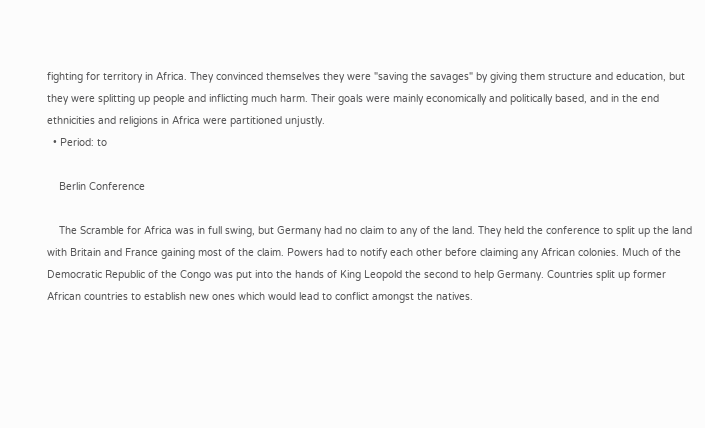fighting for territory in Africa. They convinced themselves they were "saving the savages" by giving them structure and education, but they were splitting up people and inflicting much harm. Their goals were mainly economically and politically based, and in the end ethnicities and religions in Africa were partitioned unjustly.
  • Period: to

    Berlin Conference

    The Scramble for Africa was in full swing, but Germany had no claim to any of the land. They held the conference to split up the land with Britain and France gaining most of the claim. Powers had to notify each other before claiming any African colonies. Much of the Democratic Republic of the Congo was put into the hands of King Leopold the second to help Germany. Countries split up former African countries to establish new ones which would lead to conflict amongst the natives.